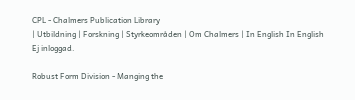CPL - Chalmers Publication Library
| Utbildning | Forskning | Styrkeområden | Om Chalmers | In English In English Ej inloggad.

Robust Form Division - Manging the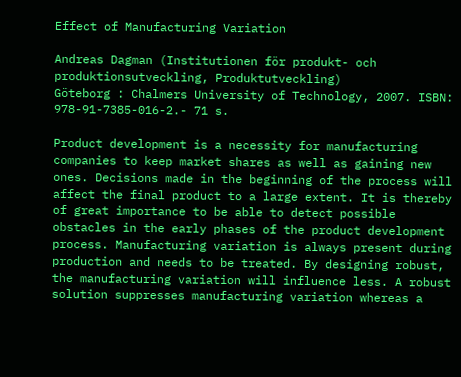Effect of Manufacturing Variation

Andreas Dagman (Institutionen för produkt- och produktionsutveckling, Produktutveckling)
Göteborg : Chalmers University of Technology, 2007. ISBN: 978-91-7385-016-2.- 71 s.

Product development is a necessity for manufacturing companies to keep market shares as well as gaining new ones. Decisions made in the beginning of the process will affect the final product to a large extent. It is thereby of great importance to be able to detect possible obstacles in the early phases of the product development process. Manufacturing variation is always present during production and needs to be treated. By designing robust, the manufacturing variation will influence less. A robust solution suppresses manufacturing variation whereas a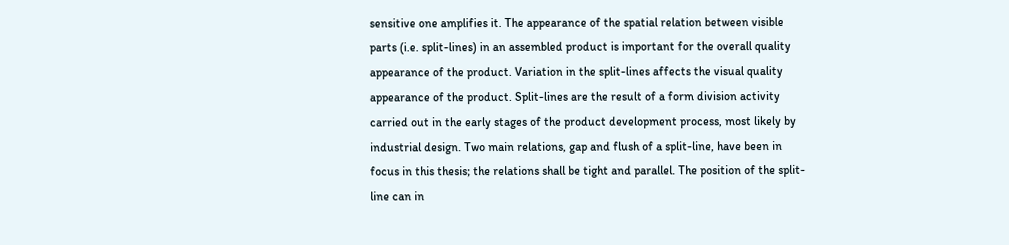sensitive one amplifies it. The appearance of the spatial relation between visible parts (i.e. split-lines) in an assembled product is important for the overall quality appearance of the product. Variation in the split-lines affects the visual quality appearance of the product. Split-lines are the result of a form division activity carried out in the early stages of the product development process, most likely by industrial design. Two main relations, gap and flush of a split-line, have been in focus in this thesis; the relations shall be tight and parallel. The position of the split-line can in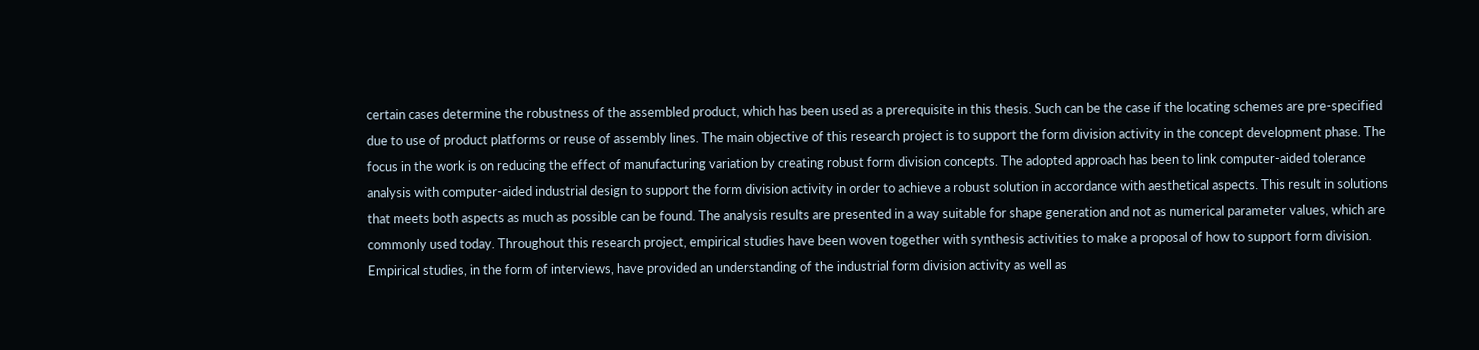certain cases determine the robustness of the assembled product, which has been used as a prerequisite in this thesis. Such can be the case if the locating schemes are pre-specified due to use of product platforms or reuse of assembly lines. The main objective of this research project is to support the form division activity in the concept development phase. The focus in the work is on reducing the effect of manufacturing variation by creating robust form division concepts. The adopted approach has been to link computer-aided tolerance analysis with computer-aided industrial design to support the form division activity in order to achieve a robust solution in accordance with aesthetical aspects. This result in solutions that meets both aspects as much as possible can be found. The analysis results are presented in a way suitable for shape generation and not as numerical parameter values, which are commonly used today. Throughout this research project, empirical studies have been woven together with synthesis activities to make a proposal of how to support form division. Empirical studies, in the form of interviews, have provided an understanding of the industrial form division activity as well as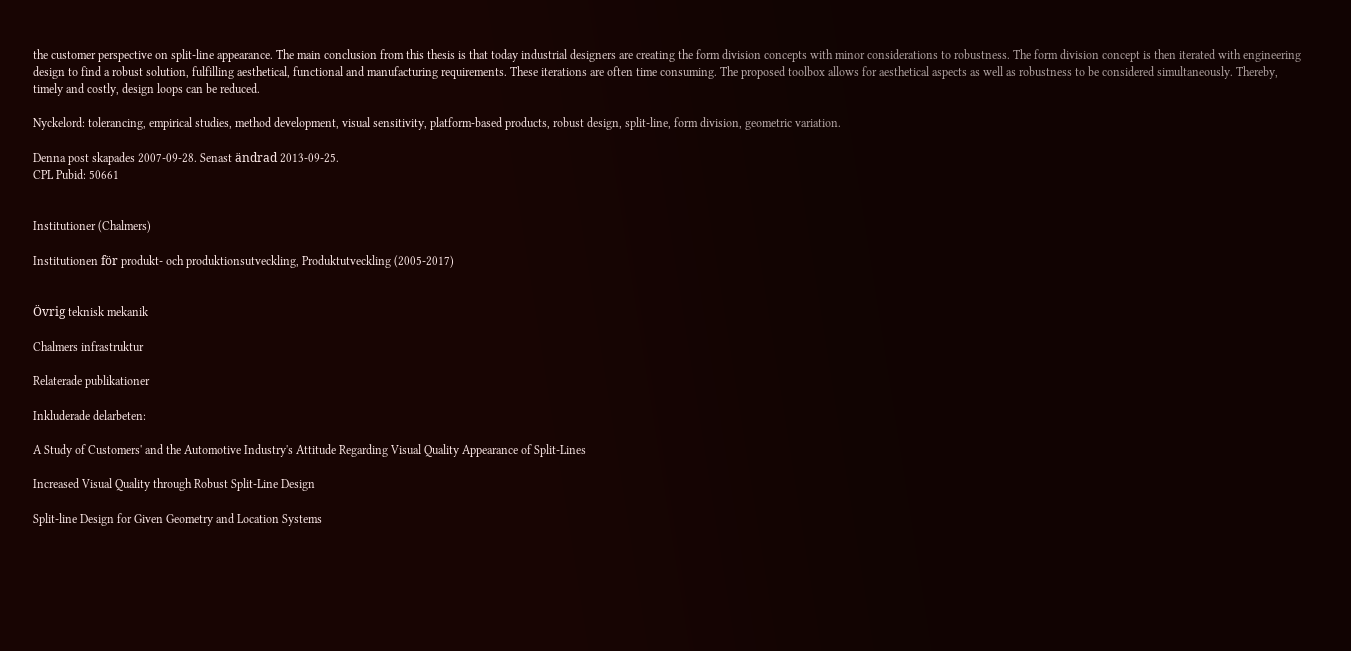the customer perspective on split-line appearance. The main conclusion from this thesis is that today industrial designers are creating the form division concepts with minor considerations to robustness. The form division concept is then iterated with engineering design to find a robust solution, fulfilling aesthetical, functional and manufacturing requirements. These iterations are often time consuming. The proposed toolbox allows for aesthetical aspects as well as robustness to be considered simultaneously. Thereby, timely and costly, design loops can be reduced.

Nyckelord: tolerancing, empirical studies, method development, visual sensitivity, platform-based products, robust design, split-line, form division, geometric variation.

Denna post skapades 2007-09-28. Senast ändrad 2013-09-25.
CPL Pubid: 50661


Institutioner (Chalmers)

Institutionen för produkt- och produktionsutveckling, Produktutveckling (2005-2017)


Övrig teknisk mekanik

Chalmers infrastruktur

Relaterade publikationer

Inkluderade delarbeten:

A Study of Customers' and the Automotive Industry's Attitude Regarding Visual Quality Appearance of Split-Lines

Increased Visual Quality through Robust Split-Line Design

Split-line Design for Given Geometry and Location Systems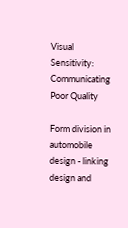Visual Sensitivity: Communicating Poor Quality

Form division in automobile design - linking design and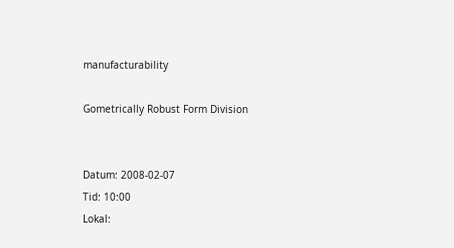manufacturability

Gometrically Robust Form Division


Datum: 2008-02-07
Tid: 10:00
Lokal: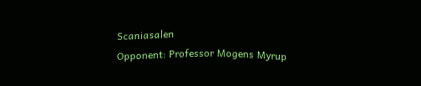Scaniasalen
Opponent: Professor Mogens Myrup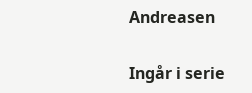Andreasen

Ingår i serie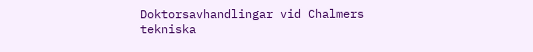Doktorsavhandlingar vid Chalmers tekniska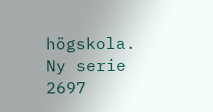högskola. Ny serie 2697